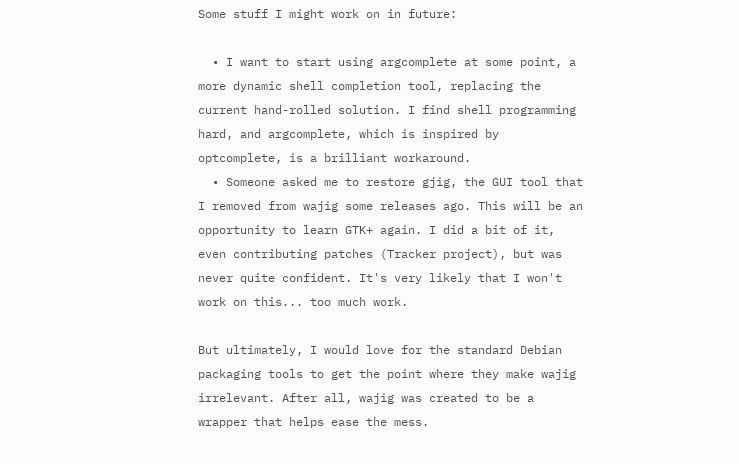Some stuff I might work on in future:

  • I want to start using argcomplete at some point, a more dynamic shell completion tool, replacing the current hand-rolled solution. I find shell programming hard, and argcomplete, which is inspired by optcomplete, is a brilliant workaround.
  • Someone asked me to restore gjig, the GUI tool that I removed from wajig some releases ago. This will be an opportunity to learn GTK+ again. I did a bit of it, even contributing patches (Tracker project), but was never quite confident. It's very likely that I won't work on this... too much work.

But ultimately, I would love for the standard Debian packaging tools to get the point where they make wajig irrelevant. After all, wajig was created to be a wrapper that helps ease the mess.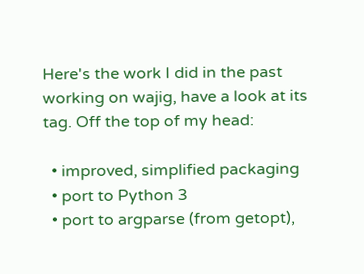Here's the work I did in the past working on wajig, have a look at its tag. Off the top of my head:

  • improved, simplified packaging
  • port to Python 3
  • port to argparse (from getopt),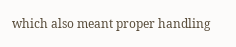which also meant proper handling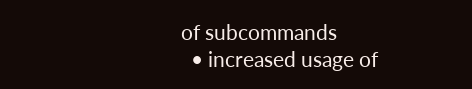of subcommands
  • increased usage of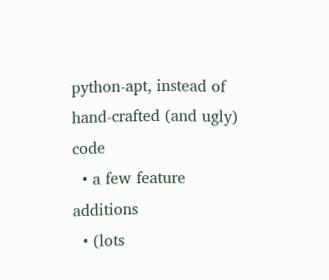python-apt, instead of hand-crafted (and ugly) code
  • a few feature additions
  • (lots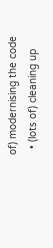of) modernising the code
  • (lots of) cleaning up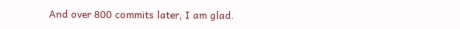And over 800 commits later, I am glad.